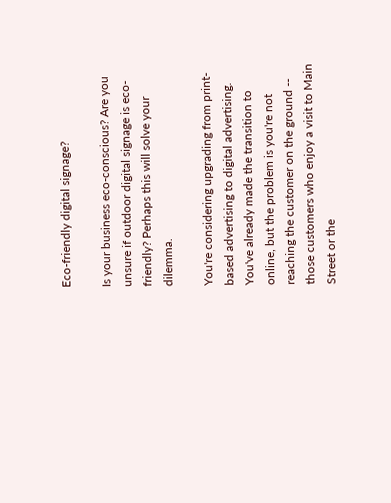Eco-friendly digital signage?

Is your business eco-conscious? Are you unsure if outdoor digital signage is eco-friendly? Perhaps this will solve your dilemma.

You're considering upgrading from print-based advertising to digital advertising. You've already made the transition to online, but the problem is you're not reaching the customer on the ground -- those customers who enjoy a visit to Main Street or the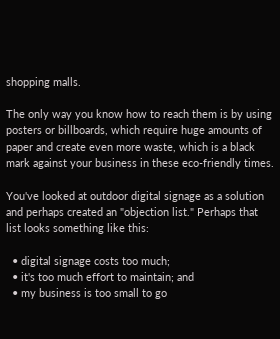shopping malls.

The only way you know how to reach them is by using posters or billboards, which require huge amounts of paper and create even more waste, which is a black mark against your business in these eco-friendly times.

You've looked at outdoor digital signage as a solution and perhaps created an "objection list." Perhaps that list looks something like this:

  • digital signage costs too much;
  • it's too much effort to maintain; and
  • my business is too small to go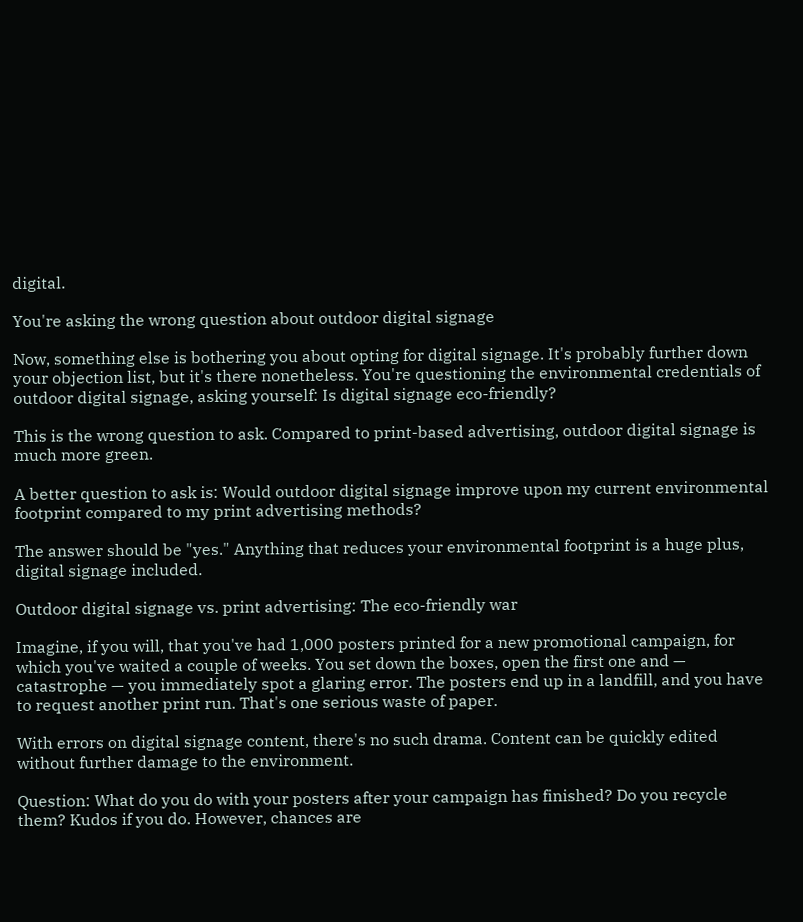digital.

You're asking the wrong question about outdoor digital signage

Now, something else is bothering you about opting for digital signage. It's probably further down your objection list, but it's there nonetheless. You're questioning the environmental credentials of outdoor digital signage, asking yourself: Is digital signage eco-friendly?

This is the wrong question to ask. Compared to print-based advertising, outdoor digital signage is much more green.

A better question to ask is: Would outdoor digital signage improve upon my current environmental footprint compared to my print advertising methods?

The answer should be "yes." Anything that reduces your environmental footprint is a huge plus, digital signage included.

Outdoor digital signage vs. print advertising: The eco-friendly war

Imagine, if you will, that you've had 1,000 posters printed for a new promotional campaign, for which you've waited a couple of weeks. You set down the boxes, open the first one and — catastrophe — you immediately spot a glaring error. The posters end up in a landfill, and you have to request another print run. That's one serious waste of paper.

With errors on digital signage content, there's no such drama. Content can be quickly edited without further damage to the environment.

Question: What do you do with your posters after your campaign has finished? Do you recycle them? Kudos if you do. However, chances are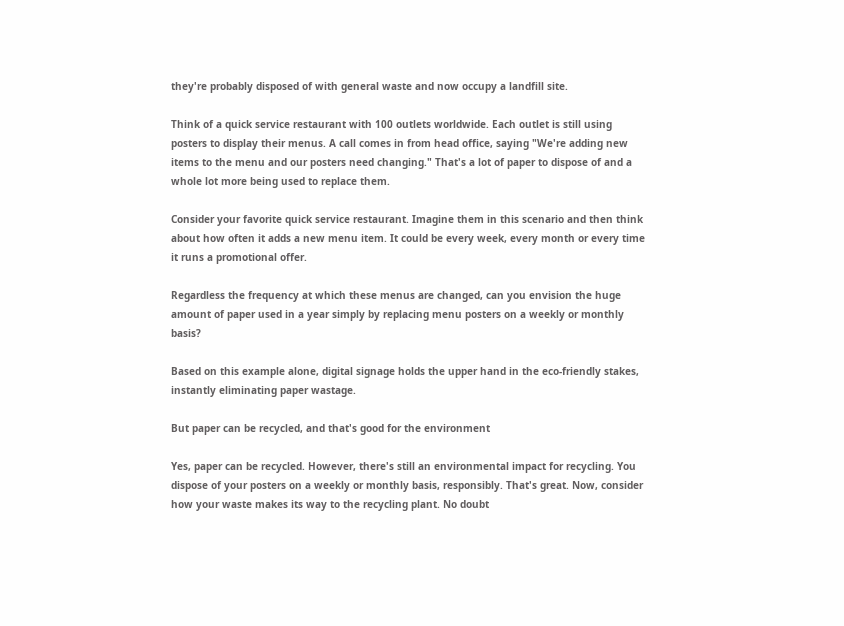they're probably disposed of with general waste and now occupy a landfill site.

Think of a quick service restaurant with 100 outlets worldwide. Each outlet is still using posters to display their menus. A call comes in from head office, saying "We're adding new items to the menu and our posters need changing." That's a lot of paper to dispose of and a whole lot more being used to replace them.

Consider your favorite quick service restaurant. Imagine them in this scenario and then think about how often it adds a new menu item. It could be every week, every month or every time it runs a promotional offer.

Regardless the frequency at which these menus are changed, can you envision the huge amount of paper used in a year simply by replacing menu posters on a weekly or monthly basis?

Based on this example alone, digital signage holds the upper hand in the eco-friendly stakes, instantly eliminating paper wastage.

But paper can be recycled, and that's good for the environment

Yes, paper can be recycled. However, there's still an environmental impact for recycling. You dispose of your posters on a weekly or monthly basis, responsibly. That's great. Now, consider how your waste makes its way to the recycling plant. No doubt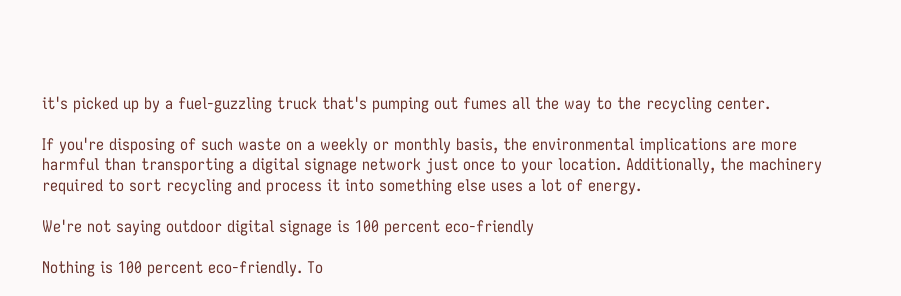it's picked up by a fuel-guzzling truck that's pumping out fumes all the way to the recycling center.

If you're disposing of such waste on a weekly or monthly basis, the environmental implications are more harmful than transporting a digital signage network just once to your location. Additionally, the machinery required to sort recycling and process it into something else uses a lot of energy.

We're not saying outdoor digital signage is 100 percent eco-friendly

Nothing is 100 percent eco-friendly. To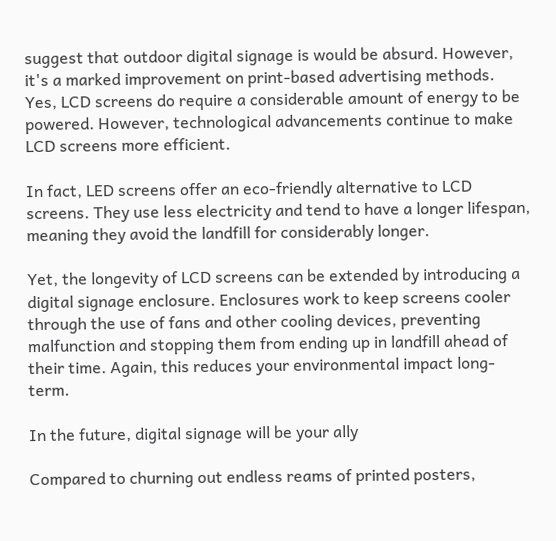suggest that outdoor digital signage is would be absurd. However, it's a marked improvement on print-based advertising methods. Yes, LCD screens do require a considerable amount of energy to be powered. However, technological advancements continue to make LCD screens more efficient.

In fact, LED screens offer an eco-friendly alternative to LCD screens. They use less electricity and tend to have a longer lifespan, meaning they avoid the landfill for considerably longer.

Yet, the longevity of LCD screens can be extended by introducing a digital signage enclosure. Enclosures work to keep screens cooler through the use of fans and other cooling devices, preventing malfunction and stopping them from ending up in landfill ahead of their time. Again, this reduces your environmental impact long-term.

In the future, digital signage will be your ally

Compared to churning out endless reams of printed posters,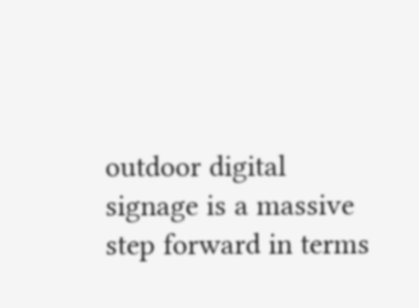outdoor digital signage is a massive step forward in terms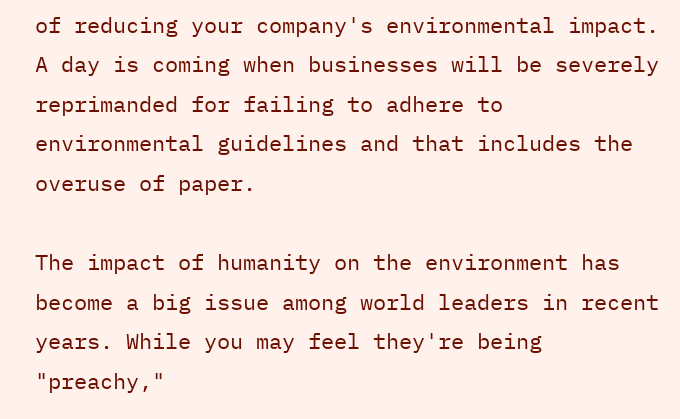of reducing your company's environmental impact. A day is coming when businesses will be severely reprimanded for failing to adhere to environmental guidelines and that includes the overuse of paper.

The impact of humanity on the environment has become a big issue among world leaders in recent years. While you may feel they're being "preachy,"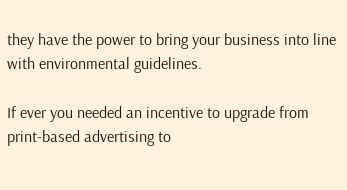they have the power to bring your business into line with environmental guidelines.

If ever you needed an incentive to upgrade from print-based advertising to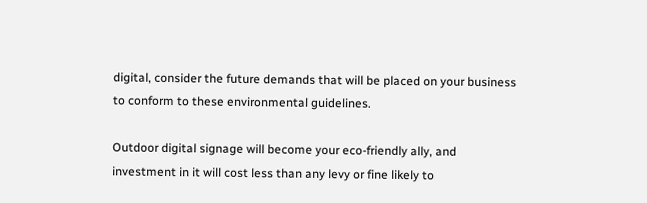digital, consider the future demands that will be placed on your business to conform to these environmental guidelines.

Outdoor digital signage will become your eco-friendly ally, and investment in it will cost less than any levy or fine likely to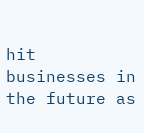hit businesses in the future as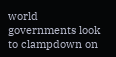world governments look to clampdown on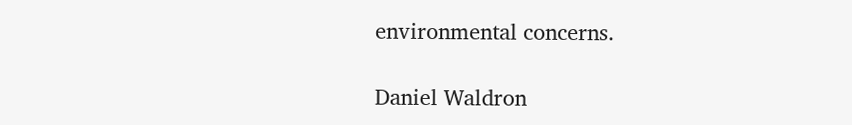environmental concerns.

Daniel Waldron